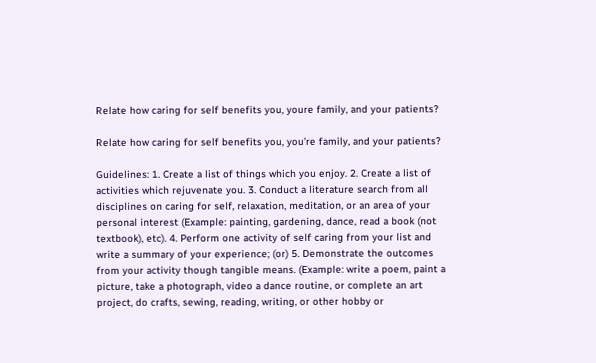Relate how caring for self benefits you, youre family, and your patients?

Relate how caring for self benefits you, you’re family, and your patients?

Guidelines: 1. Create a list of things which you enjoy. 2. Create a list of activities which rejuvenate you. 3. Conduct a literature search from all disciplines on caring for self, relaxation, meditation, or an area of your personal interest (Example: painting, gardening, dance, read a book (not textbook), etc). 4. Perform one activity of self caring from your list and write a summary of your experience; (or) 5. Demonstrate the outcomes from your activity though tangible means. (Example: write a poem, paint a picture, take a photograph, video a dance routine, or complete an art project, do crafts, sewing, reading, writing, or other hobby or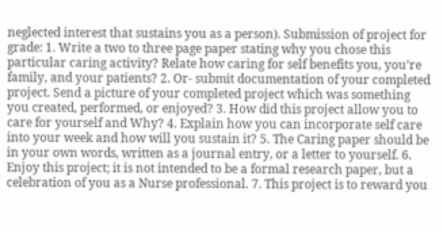neglected interest that sustains you as a person). Submission of project for grade: 1. Write a two to three page paper stating why you chose this particular caring activity? Relate how caring for self benefits you, you’re family, and your patients? 2. Or- submit documentation of your completed project. Send a picture of your completed project which was something you created, performed, or enjoyed? 3. How did this project allow you to care for yourself and Why? 4. Explain how you can incorporate self care into your week and how will you sustain it? 5. The Caring paper should be in your own words, written as a journal entry, or a letter to yourself. 6. Enjoy this project; it is not intended to be a formal research paper, but a celebration of you as a Nurse professional. 7. This project is to reward you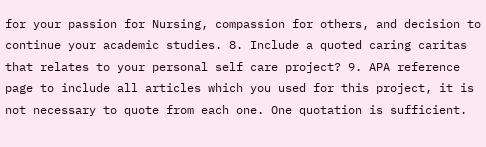for your passion for Nursing, compassion for others, and decision to continue your academic studies. 8. Include a quoted caring caritas that relates to your personal self care project? 9. APA reference page to include all articles which you used for this project, it is not necessary to quote from each one. One quotation is sufficient.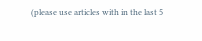(please use articles with in the last 5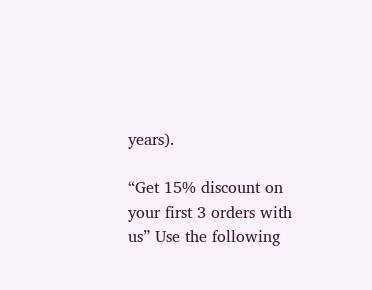years).

“Get 15% discount on your first 3 orders with us” Use the following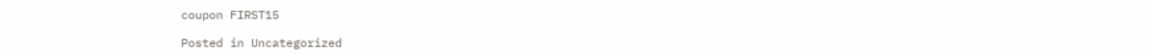coupon FIRST15

Posted in Uncategorized